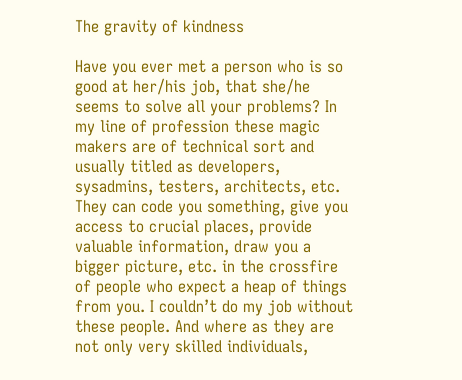The gravity of kindness

Have you ever met a person who is so good at her/his job, that she/he seems to solve all your problems? In my line of profession these magic makers are of technical sort and usually titled as developers, sysadmins, testers, architects, etc. They can code you something, give you access to crucial places, provide valuable information, draw you a bigger picture, etc. in the crossfire of people who expect a heap of things from you. I couldn’t do my job without these people. And where as they are not only very skilled individuals,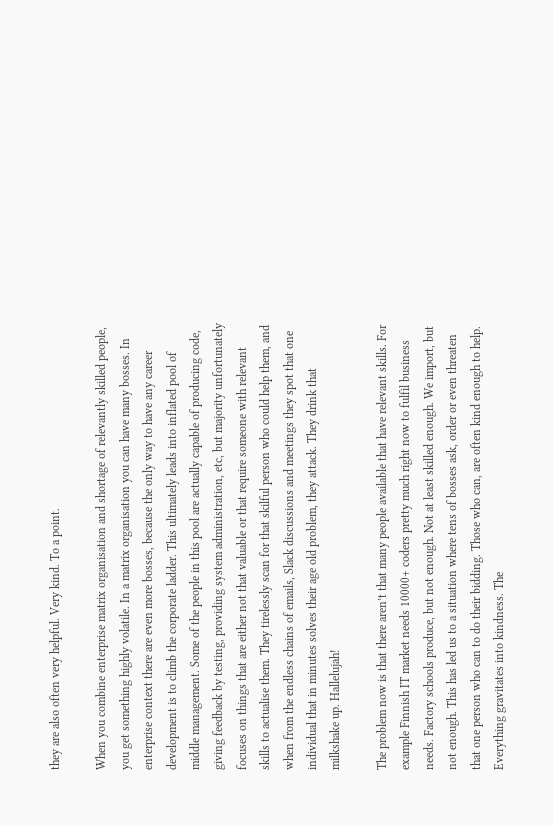they are also often very helpful. Very kind. To a point.

When you combine enterprise matrix organisation and shortage of relevantly skilled people, you get something highly volatile. In a matrix organisation you can have many bosses. In enterprise context there are even more bosses, because the only way to have any career development is to climb the corporate ladder. This ultimately leads into inflated pool of middle management. Some of the people in this pool are actually capable of producing code, giving feedback by testing, providing system administration, etc, but majority unfortunately focuses on things that are either not that valuable or that require someone with relevant skills to actualise them. They tirelessly scan for that skilful person who could help them, and when from the endless chains of emails, Slack discussions and meetings they spot that one individual that in minutes solves their age old problem, they attack. They drink that milkshake up. Hallelujah!

The problem now is that there aren’t that many people available that have relevant skills. For example Finnish IT market needs 10000+ coders pretty much right now to fulfil business needs. Factory schools produce, but not enough. Not at least skilled enough. We import, but not enough. This has led us to a situation where tens of bosses ask, order or even threaten that one person who can to do their bidding. Those who can, are often kind enough to help. Everything gravitates into kindness. The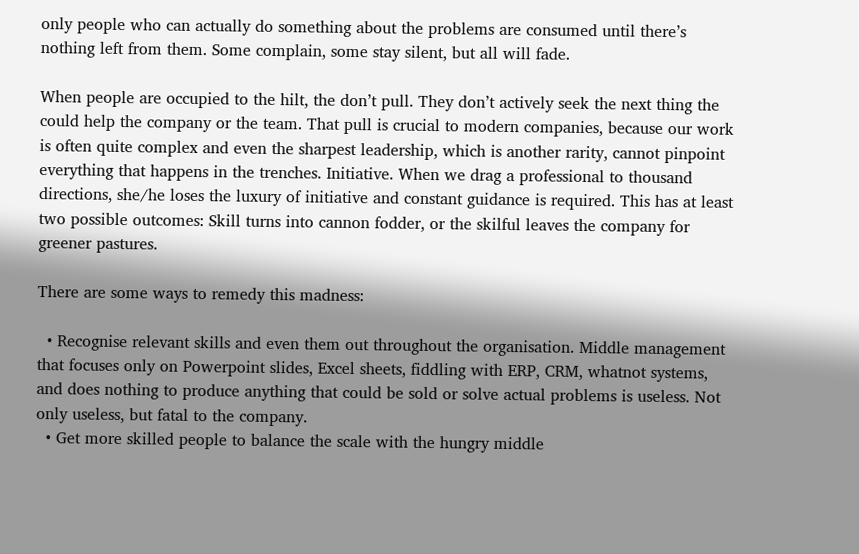only people who can actually do something about the problems are consumed until there’s nothing left from them. Some complain, some stay silent, but all will fade.

When people are occupied to the hilt, the don’t pull. They don’t actively seek the next thing the could help the company or the team. That pull is crucial to modern companies, because our work is often quite complex and even the sharpest leadership, which is another rarity, cannot pinpoint everything that happens in the trenches. Initiative. When we drag a professional to thousand directions, she/he loses the luxury of initiative and constant guidance is required. This has at least two possible outcomes: Skill turns into cannon fodder, or the skilful leaves the company for greener pastures.

There are some ways to remedy this madness:

  • Recognise relevant skills and even them out throughout the organisation. Middle management that focuses only on Powerpoint slides, Excel sheets, fiddling with ERP, CRM, whatnot systems, and does nothing to produce anything that could be sold or solve actual problems is useless. Not only useless, but fatal to the company.
  • Get more skilled people to balance the scale with the hungry middle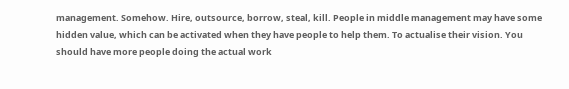management. Somehow. Hire, outsource, borrow, steal, kill. People in middle management may have some hidden value, which can be activated when they have people to help them. To actualise their vision. You should have more people doing the actual work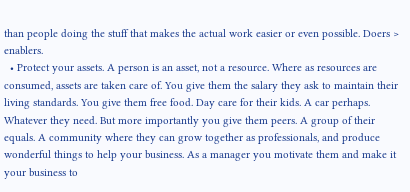than people doing the stuff that makes the actual work easier or even possible. Doers > enablers.
  • Protect your assets. A person is an asset, not a resource. Where as resources are consumed, assets are taken care of. You give them the salary they ask to maintain their living standards. You give them free food. Day care for their kids. A car perhaps. Whatever they need. But more importantly you give them peers. A group of their equals. A community where they can grow together as professionals, and produce wonderful things to help your business. As a manager you motivate them and make it your business to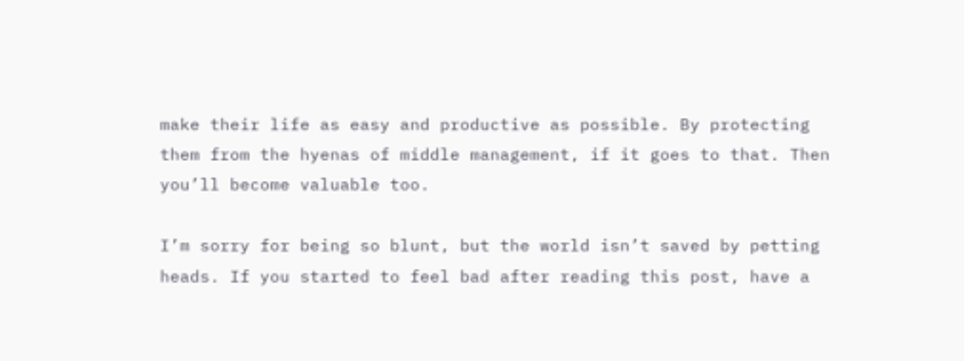make their life as easy and productive as possible. By protecting them from the hyenas of middle management, if it goes to that. Then you’ll become valuable too.

I’m sorry for being so blunt, but the world isn’t saved by petting heads. If you started to feel bad after reading this post, have a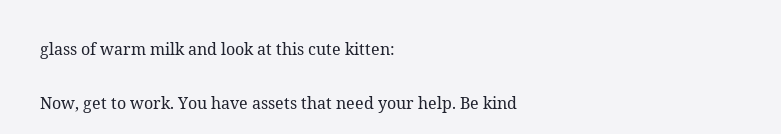glass of warm milk and look at this cute kitten:

Now, get to work. You have assets that need your help. Be kind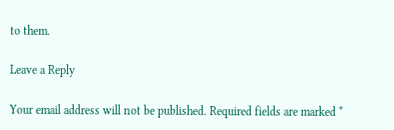to them.

Leave a Reply

Your email address will not be published. Required fields are marked *